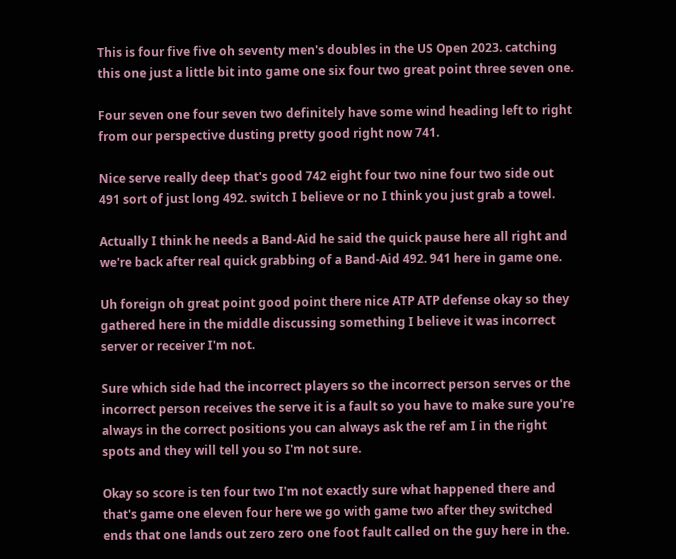This is four five five oh seventy men's doubles in the US Open 2023. catching this one just a little bit into game one six four two great point three seven one.

Four seven one four seven two definitely have some wind heading left to right from our perspective dusting pretty good right now 741.

Nice serve really deep that's good 742 eight four two nine four two side out 491 sort of just long 492. switch I believe or no I think you just grab a towel.

Actually I think he needs a Band-Aid he said the quick pause here all right and we're back after real quick grabbing of a Band-Aid 492. 941 here in game one.

Uh foreign oh great point good point there nice ATP ATP defense okay so they gathered here in the middle discussing something I believe it was incorrect server or receiver I'm not.

Sure which side had the incorrect players so the incorrect person serves or the incorrect person receives the serve it is a fault so you have to make sure you're always in the correct positions you can always ask the ref am I in the right spots and they will tell you so I'm not sure.

Okay so score is ten four two I'm not exactly sure what happened there and that's game one eleven four here we go with game two after they switched ends that one lands out zero zero one foot fault called on the guy here in the.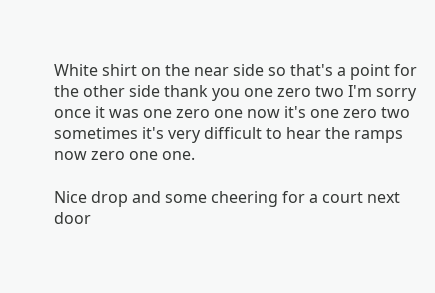White shirt on the near side so that's a point for the other side thank you one zero two I'm sorry once it was one zero one now it's one zero two sometimes it's very difficult to hear the ramps now zero one one.

Nice drop and some cheering for a court next door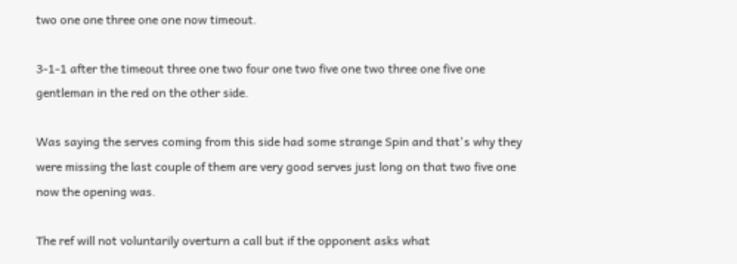two one one three one one now timeout.

3-1-1 after the timeout three one two four one two five one two three one five one gentleman in the red on the other side.

Was saying the serves coming from this side had some strange Spin and that's why they were missing the last couple of them are very good serves just long on that two five one now the opening was.

The ref will not voluntarily overturn a call but if the opponent asks what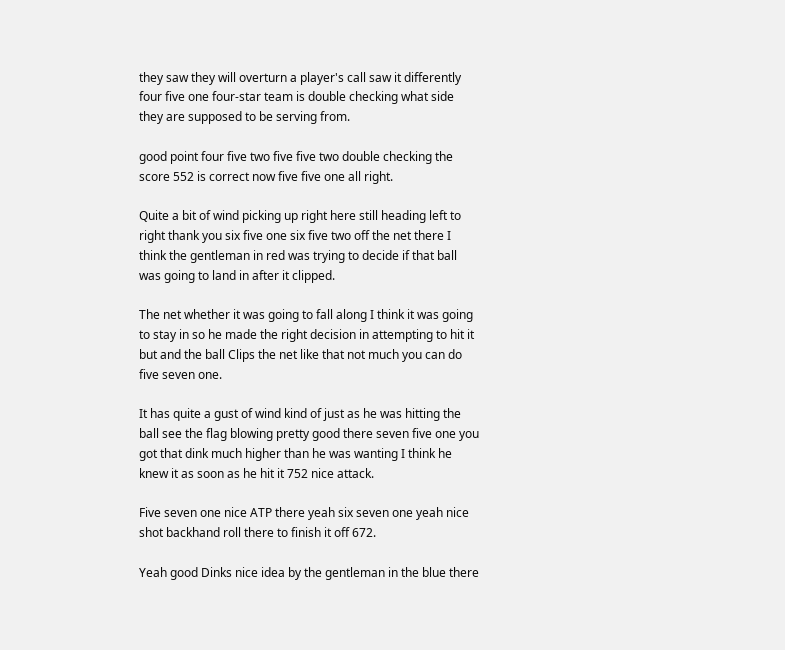they saw they will overturn a player's call saw it differently four five one four-star team is double checking what side they are supposed to be serving from.

good point four five two five five two double checking the score 552 is correct now five five one all right.

Quite a bit of wind picking up right here still heading left to right thank you six five one six five two off the net there I think the gentleman in red was trying to decide if that ball was going to land in after it clipped.

The net whether it was going to fall along I think it was going to stay in so he made the right decision in attempting to hit it but and the ball Clips the net like that not much you can do five seven one.

It has quite a gust of wind kind of just as he was hitting the ball see the flag blowing pretty good there seven five one you got that dink much higher than he was wanting I think he knew it as soon as he hit it 752 nice attack.

Five seven one nice ATP there yeah six seven one yeah nice shot backhand roll there to finish it off 672.

Yeah good Dinks nice idea by the gentleman in the blue there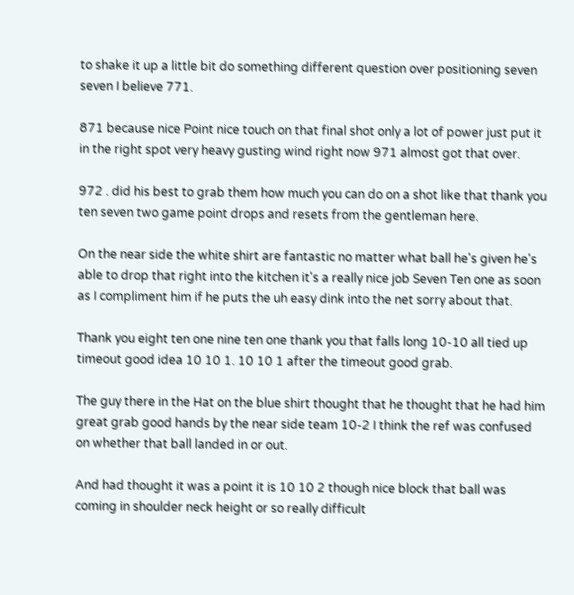to shake it up a little bit do something different question over positioning seven seven I believe 771.

871 because nice Point nice touch on that final shot only a lot of power just put it in the right spot very heavy gusting wind right now 971 almost got that over.

972 . did his best to grab them how much you can do on a shot like that thank you ten seven two game point drops and resets from the gentleman here.

On the near side the white shirt are fantastic no matter what ball he's given he's able to drop that right into the kitchen it's a really nice job Seven Ten one as soon as I compliment him if he puts the uh easy dink into the net sorry about that.

Thank you eight ten one nine ten one thank you that falls long 10-10 all tied up timeout good idea 10 10 1. 10 10 1 after the timeout good grab.

The guy there in the Hat on the blue shirt thought that he thought that he had him great grab good hands by the near side team 10-2 I think the ref was confused on whether that ball landed in or out.

And had thought it was a point it is 10 10 2 though nice block that ball was coming in shoulder neck height or so really difficult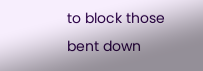to block those bent down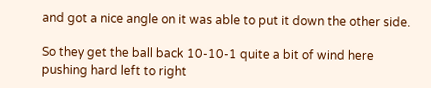and got a nice angle on it was able to put it down the other side.

So they get the ball back 10-10-1 quite a bit of wind here pushing hard left to right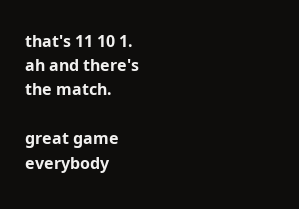that's 11 10 1. ah and there's the match.

great game everybody